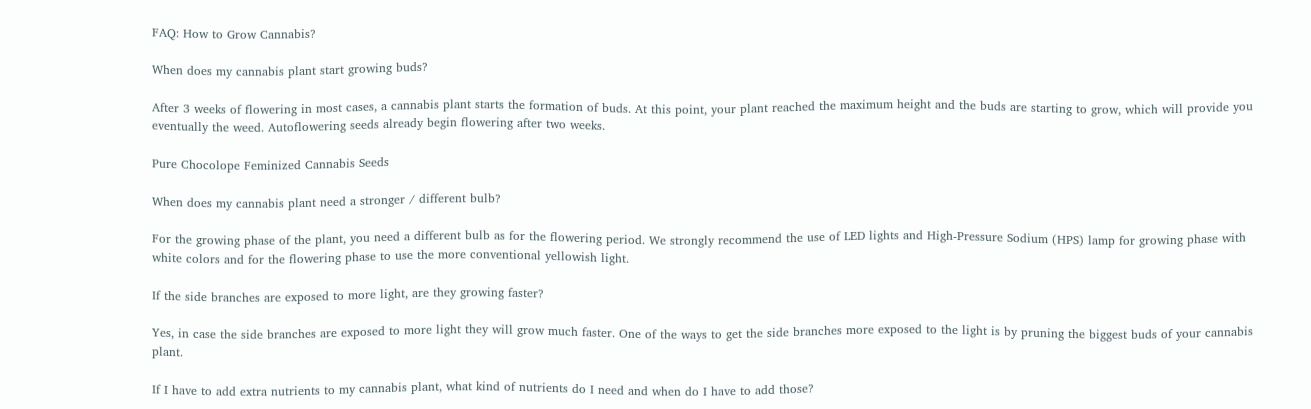FAQ: How to Grow Cannabis?

When does my cannabis plant start growing buds?

After 3 weeks of flowering in most cases, a cannabis plant starts the formation of buds. At this point, your plant reached the maximum height and the buds are starting to grow, which will provide you eventually the weed. Autoflowering seeds already begin flowering after two weeks.

Pure Chocolope Feminized Cannabis Seeds

When does my cannabis plant need a stronger / different bulb?

For the growing phase of the plant, you need a different bulb as for the flowering period. We strongly recommend the use of LED lights and High-Pressure Sodium (HPS) lamp for growing phase with white colors and for the flowering phase to use the more conventional yellowish light.

If the side branches are exposed to more light, are they growing faster?

Yes, in case the side branches are exposed to more light they will grow much faster. One of the ways to get the side branches more exposed to the light is by pruning the biggest buds of your cannabis plant.

If I have to add extra nutrients to my cannabis plant, what kind of nutrients do I need and when do I have to add those?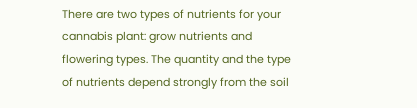There are two types of nutrients for your cannabis plant: grow nutrients and flowering types. The quantity and the type of nutrients depend strongly from the soil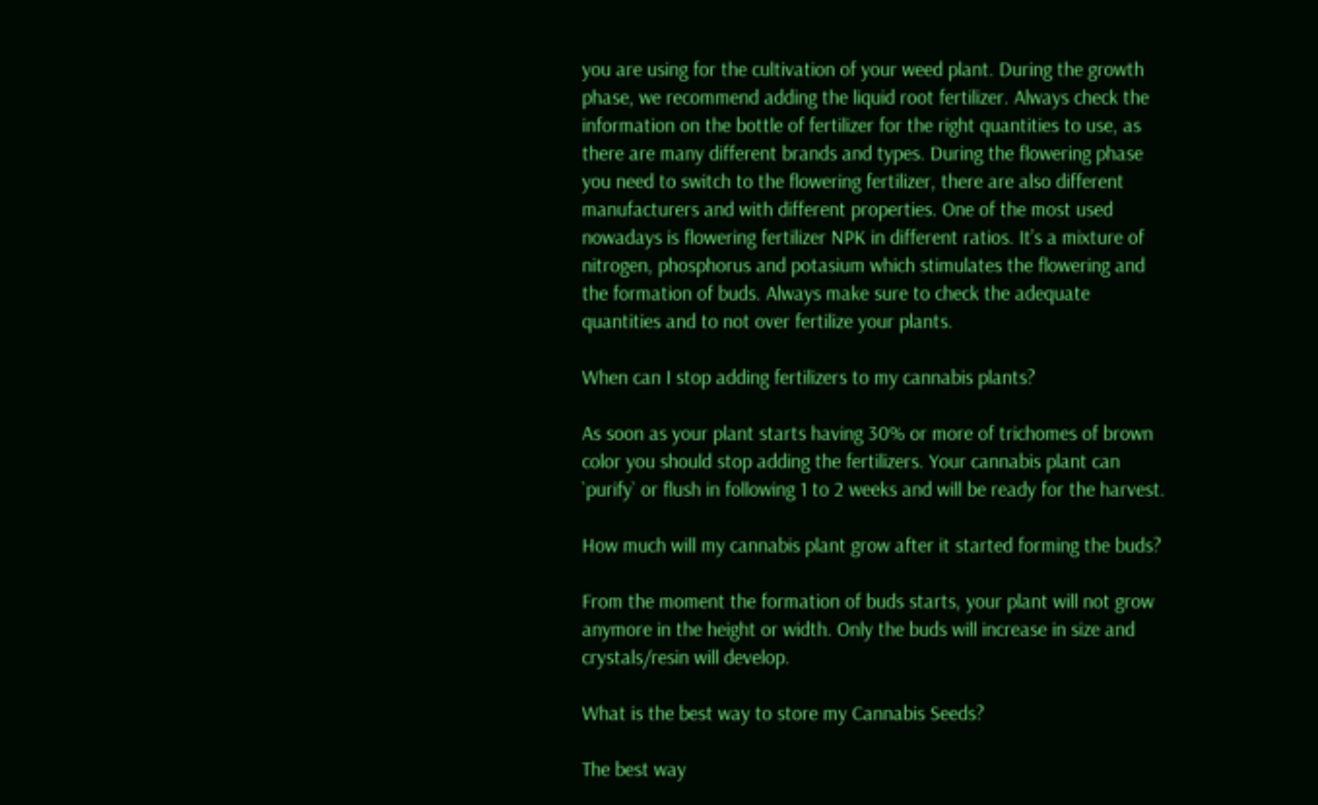you are using for the cultivation of your weed plant. During the growth phase, we recommend adding the liquid root fertilizer. Always check the information on the bottle of fertilizer for the right quantities to use, as there are many different brands and types. During the flowering phase you need to switch to the flowering fertilizer, there are also different manufacturers and with different properties. One of the most used nowadays is flowering fertilizer NPK in different ratios. It’s a mixture of nitrogen, phosphorus and potasium which stimulates the flowering and the formation of buds. Always make sure to check the adequate quantities and to not over fertilize your plants.

When can I stop adding fertilizers to my cannabis plants?

As soon as your plant starts having 30% or more of trichomes of brown color you should stop adding the fertilizers. Your cannabis plant can `purify` or flush in following 1 to 2 weeks and will be ready for the harvest.

How much will my cannabis plant grow after it started forming the buds?

From the moment the formation of buds starts, your plant will not grow anymore in the height or width. Only the buds will increase in size and crystals/resin will develop.

What is the best way to store my Cannabis Seeds?

The best way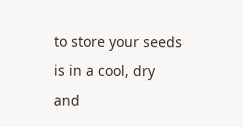to store your seeds is in a cool, dry and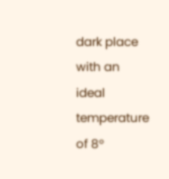dark place with an ideal temperature of 8°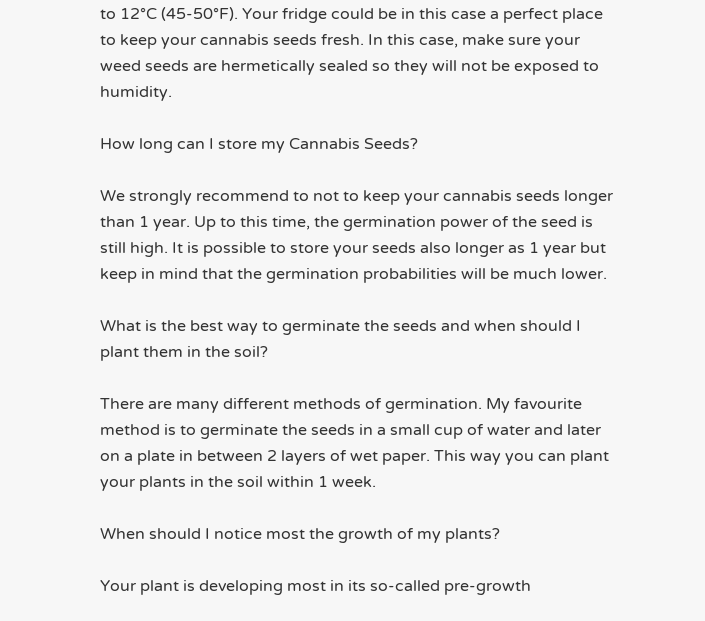to 12°C (45-50°F). Your fridge could be in this case a perfect place to keep your cannabis seeds fresh. In this case, make sure your weed seeds are hermetically sealed so they will not be exposed to humidity.

How long can I store my Cannabis Seeds?

We strongly recommend to not to keep your cannabis seeds longer than 1 year. Up to this time, the germination power of the seed is still high. It is possible to store your seeds also longer as 1 year but keep in mind that the germination probabilities will be much lower.

What is the best way to germinate the seeds and when should I plant them in the soil?

There are many different methods of germination. My favourite method is to germinate the seeds in a small cup of water and later on a plate in between 2 layers of wet paper. This way you can plant your plants in the soil within 1 week.

When should I notice most the growth of my plants?

Your plant is developing most in its so-called pre-growth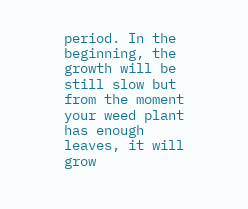period. In the beginning, the growth will be still slow but from the moment your weed plant has enough leaves, it will grow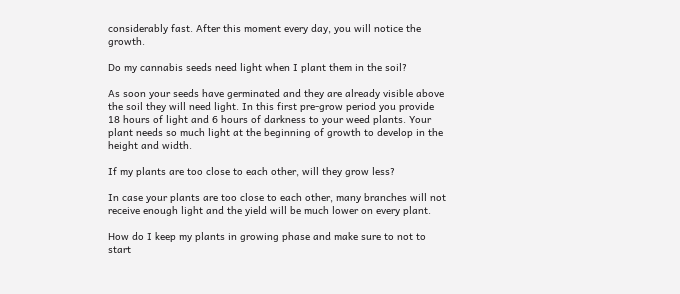considerably fast. After this moment every day, you will notice the growth.

Do my cannabis seeds need light when I plant them in the soil?

As soon your seeds have germinated and they are already visible above the soil they will need light. In this first pre-grow period you provide 18 hours of light and 6 hours of darkness to your weed plants. Your plant needs so much light at the beginning of growth to develop in the height and width.

If my plants are too close to each other, will they grow less?

In case your plants are too close to each other, many branches will not receive enough light and the yield will be much lower on every plant.

How do I keep my plants in growing phase and make sure to not to start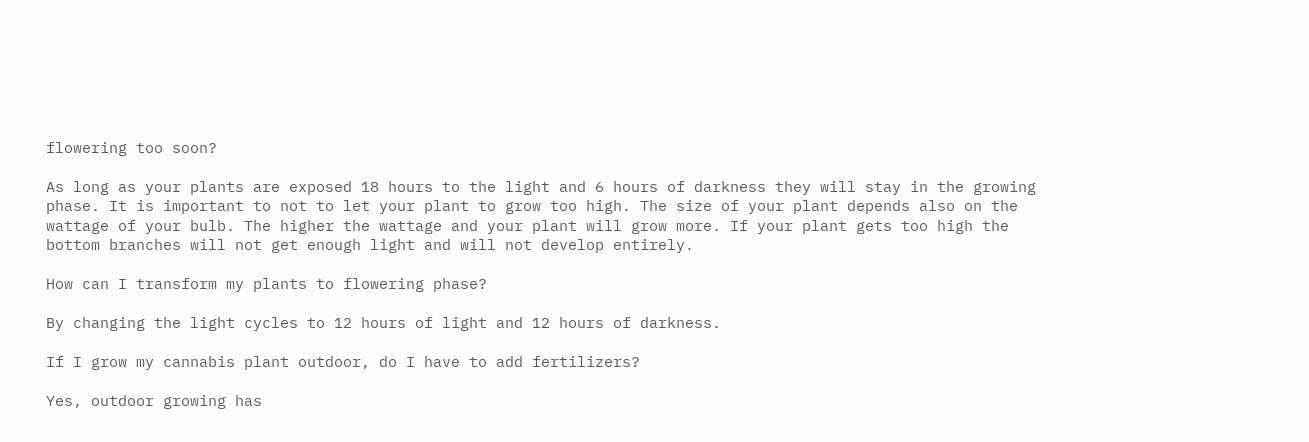flowering too soon?

As long as your plants are exposed 18 hours to the light and 6 hours of darkness they will stay in the growing phase. It is important to not to let your plant to grow too high. The size of your plant depends also on the wattage of your bulb. The higher the wattage and your plant will grow more. If your plant gets too high the bottom branches will not get enough light and will not develop entirely.

How can I transform my plants to flowering phase?

By changing the light cycles to 12 hours of light and 12 hours of darkness.

If I grow my cannabis plant outdoor, do I have to add fertilizers?

Yes, outdoor growing has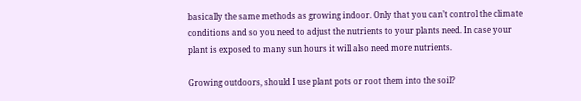basically the same methods as growing indoor. Only that you can’t control the climate conditions and so you need to adjust the nutrients to your plants need. In case your plant is exposed to many sun hours it will also need more nutrients.

Growing outdoors, should I use plant pots or root them into the soil?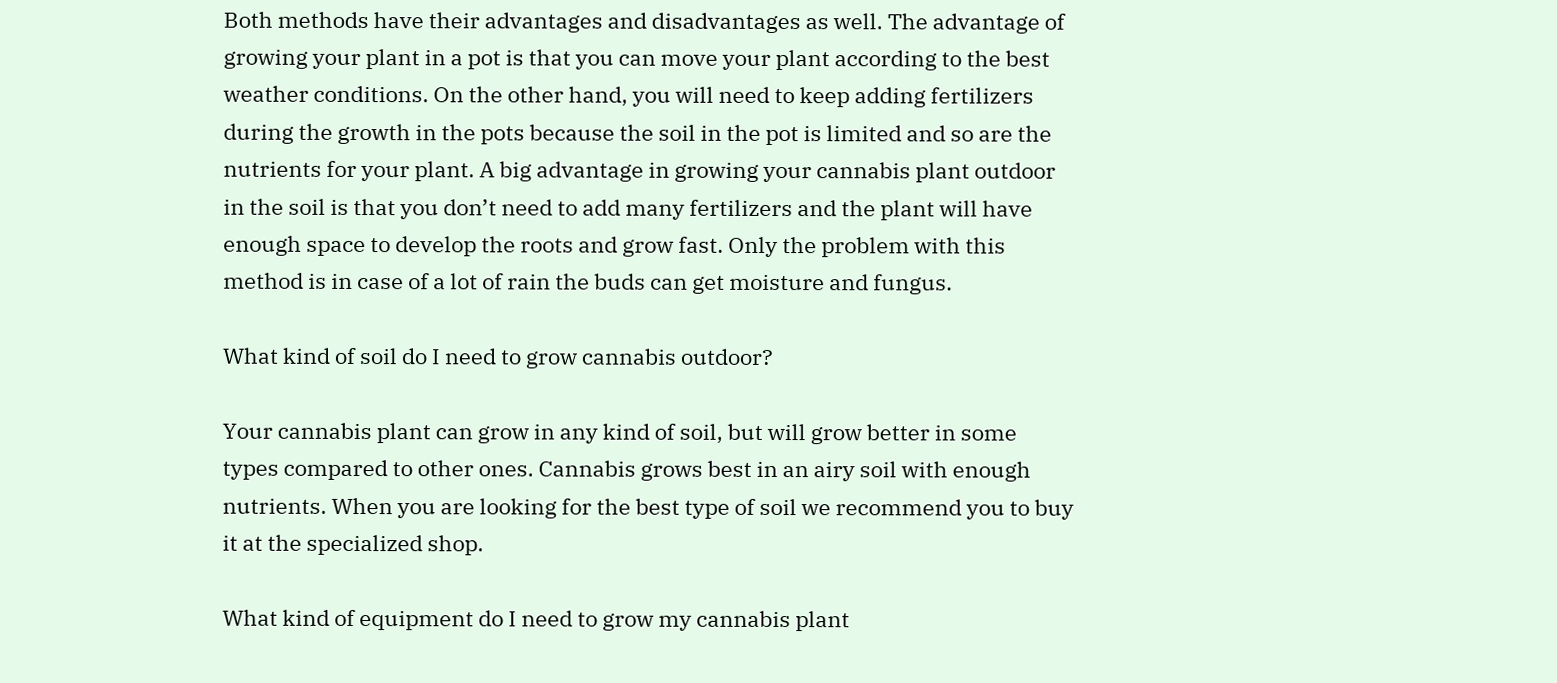Both methods have their advantages and disadvantages as well. The advantage of growing your plant in a pot is that you can move your plant according to the best weather conditions. On the other hand, you will need to keep adding fertilizers during the growth in the pots because the soil in the pot is limited and so are the nutrients for your plant. A big advantage in growing your cannabis plant outdoor in the soil is that you don’t need to add many fertilizers and the plant will have enough space to develop the roots and grow fast. Only the problem with this method is in case of a lot of rain the buds can get moisture and fungus.

What kind of soil do I need to grow cannabis outdoor?

Your cannabis plant can grow in any kind of soil, but will grow better in some types compared to other ones. Cannabis grows best in an airy soil with enough nutrients. When you are looking for the best type of soil we recommend you to buy it at the specialized shop.

What kind of equipment do I need to grow my cannabis plant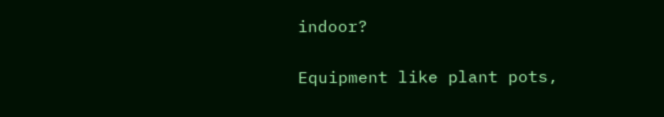indoor?

Equipment like plant pots,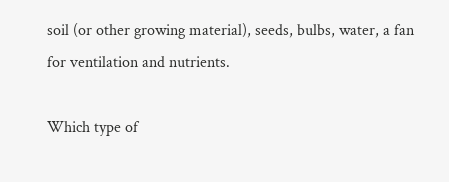soil (or other growing material), seeds, bulbs, water, a fan for ventilation and nutrients.

Which type of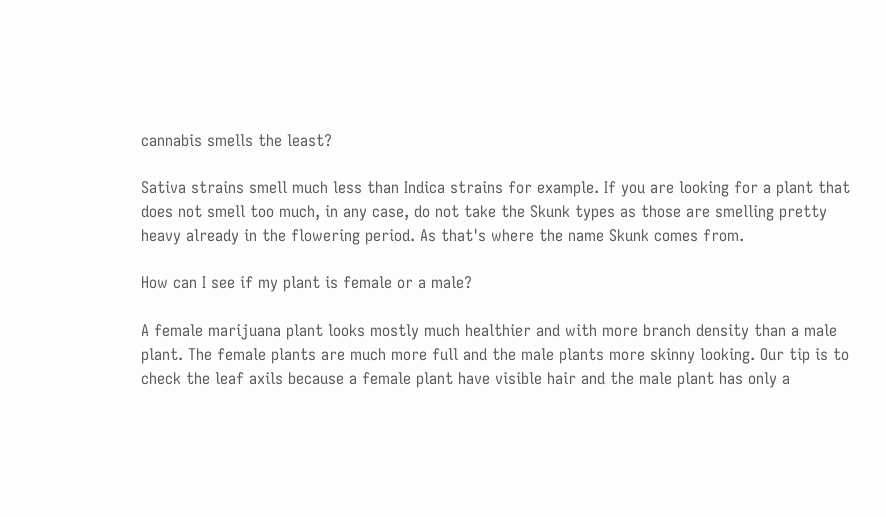cannabis smells the least?

Sativa strains smell much less than Indica strains for example. If you are looking for a plant that does not smell too much, in any case, do not take the Skunk types as those are smelling pretty heavy already in the flowering period. As that's where the name Skunk comes from.

How can I see if my plant is female or a male?

A female marijuana plant looks mostly much healthier and with more branch density than a male plant. The female plants are much more full and the male plants more skinny looking. Our tip is to check the leaf axils because a female plant have visible hair and the male plant has only a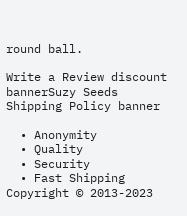round ball.

Write a Review discount bannerSuzy Seeds Shipping Policy banner

  • Anonymity
  • Quality
  • Security
  • Fast Shipping
Copyright © 2013-2023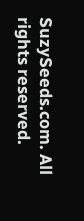SuzySeeds.com. All rights reserved.